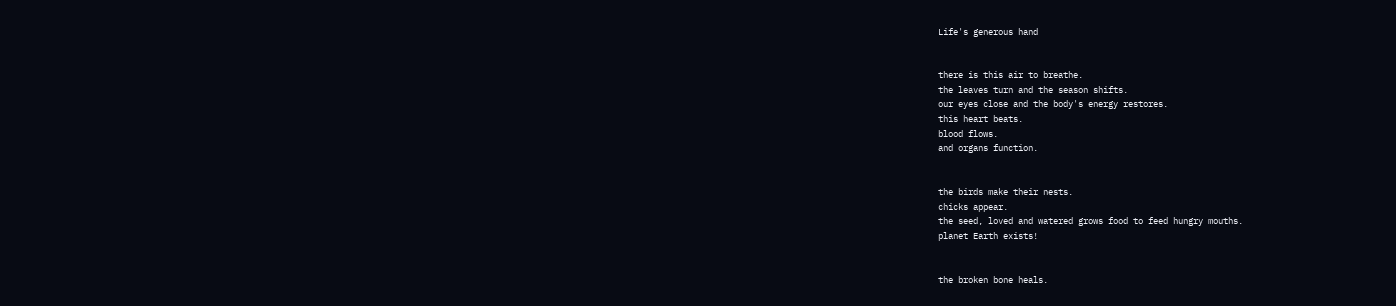Life's generous hand


there is this air to breathe.
the leaves turn and the season shifts.
our eyes close and the body's energy restores.
this heart beats.
blood flows.
and organs function.


the birds make their nests.
chicks appear.
the seed, loved and watered grows food to feed hungry mouths.
planet Earth exists!


the broken bone heals.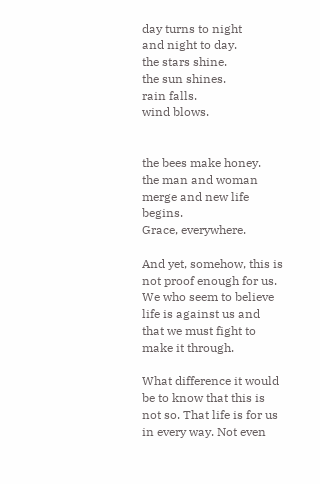day turns to night
and night to day.
the stars shine.
the sun shines.
rain falls.
wind blows.


the bees make honey.
the man and woman merge and new life begins.
Grace, everywhere.

And yet, somehow, this is not proof enough for us. We who seem to believe life is against us and that we must fight to make it through.

What difference it would be to know that this is not so. That life is for us in every way. Not even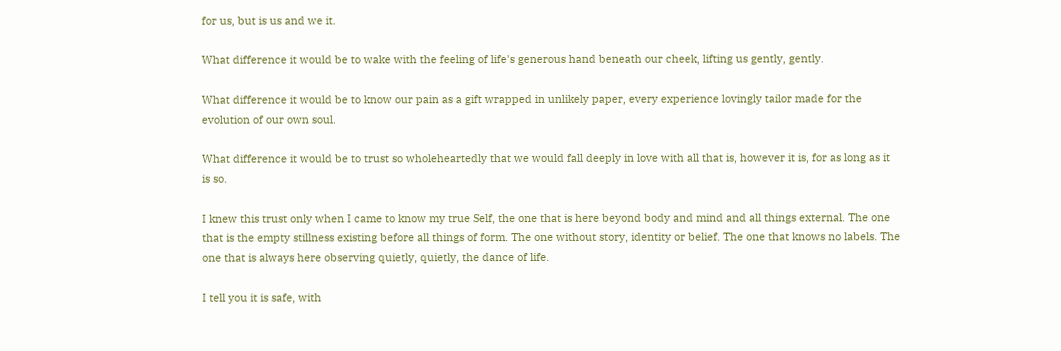for us, but is us and we it.

What difference it would be to wake with the feeling of life's generous hand beneath our cheek, lifting us gently, gently.

What difference it would be to know our pain as a gift wrapped in unlikely paper, every experience lovingly tailor made for the evolution of our own soul.

What difference it would be to trust so wholeheartedly that we would fall deeply in love with all that is, however it is, for as long as it is so.

I knew this trust only when I came to know my true Self, the one that is here beyond body and mind and all things external. The one that is the empty stillness existing before all things of form. The one without story, identity or belief. The one that knows no labels. The one that is always here observing quietly, quietly, the dance of life.

I tell you it is safe, with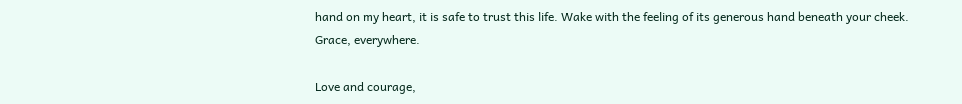hand on my heart, it is safe to trust this life. Wake with the feeling of its generous hand beneath your cheek. Grace, everywhere.

Love and courage,